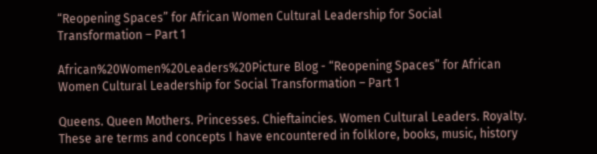“Reopening Spaces” for African Women Cultural Leadership for Social Transformation – Part 1

African%20Women%20Leaders%20Picture Blog - “Reopening Spaces” for African Women Cultural Leadership for Social Transformation – Part 1

Queens. Queen Mothers. Princesses. Chieftaincies. Women Cultural Leaders. Royalty. These are terms and concepts I have encountered in folklore, books, music, history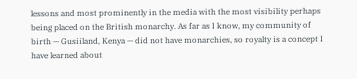lessons and most prominently in the media with the most visibility perhaps being placed on the British monarchy. As far as I know, my community of birth — Gusiiland, Kenya — did not have monarchies, so royalty is a concept I have learned about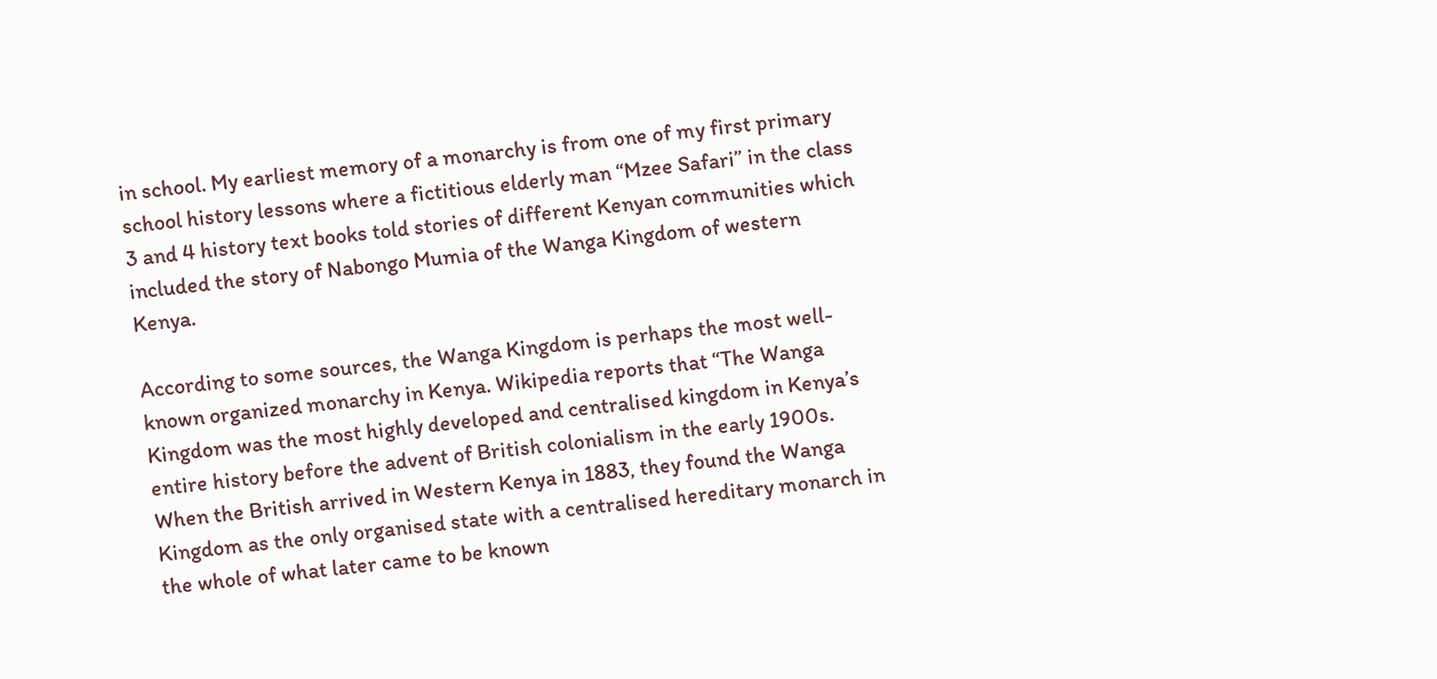in school. My earliest memory of a monarchy is from one of my first primary school history lessons where a fictitious elderly man “Mzee Safari” in the class 3 and 4 history text books told stories of different Kenyan communities which included the story of Nabongo Mumia of the Wanga Kingdom of western Kenya.

According to some sources, the Wanga Kingdom is perhaps the most well-known organized monarchy in Kenya. Wikipedia reports that “The Wanga Kingdom was the most highly developed and centralised kingdom in Kenya’s entire history before the advent of British colonialism in the early 1900s. When the British arrived in Western Kenya in 1883, they found the Wanga Kingdom as the only organised state with a centralised hereditary monarch in the whole of what later came to be known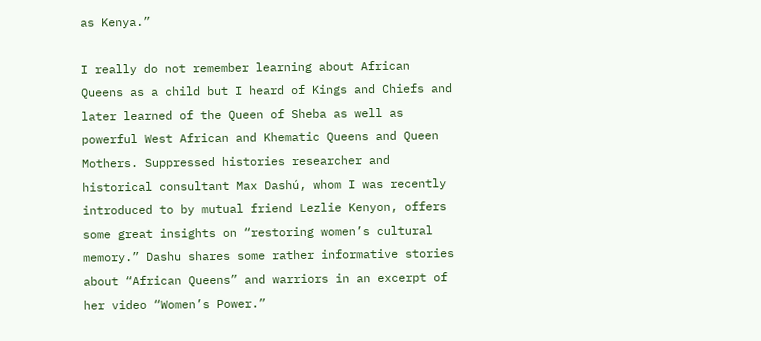as Kenya.”

I really do not remember learning about African Queens as a child but I heard of Kings and Chiefs and later learned of the Queen of Sheba as well as powerful West African and Khematic Queens and Queen Mothers. Suppressed histories researcher and historical consultant Max Dashú, whom I was recently introduced to by mutual friend Lezlie Kenyon, offers some great insights on “restoring women’s cultural memory.” Dashu shares some rather informative stories about “African Queens” and warriors in an excerpt of her video “Women’s Power.”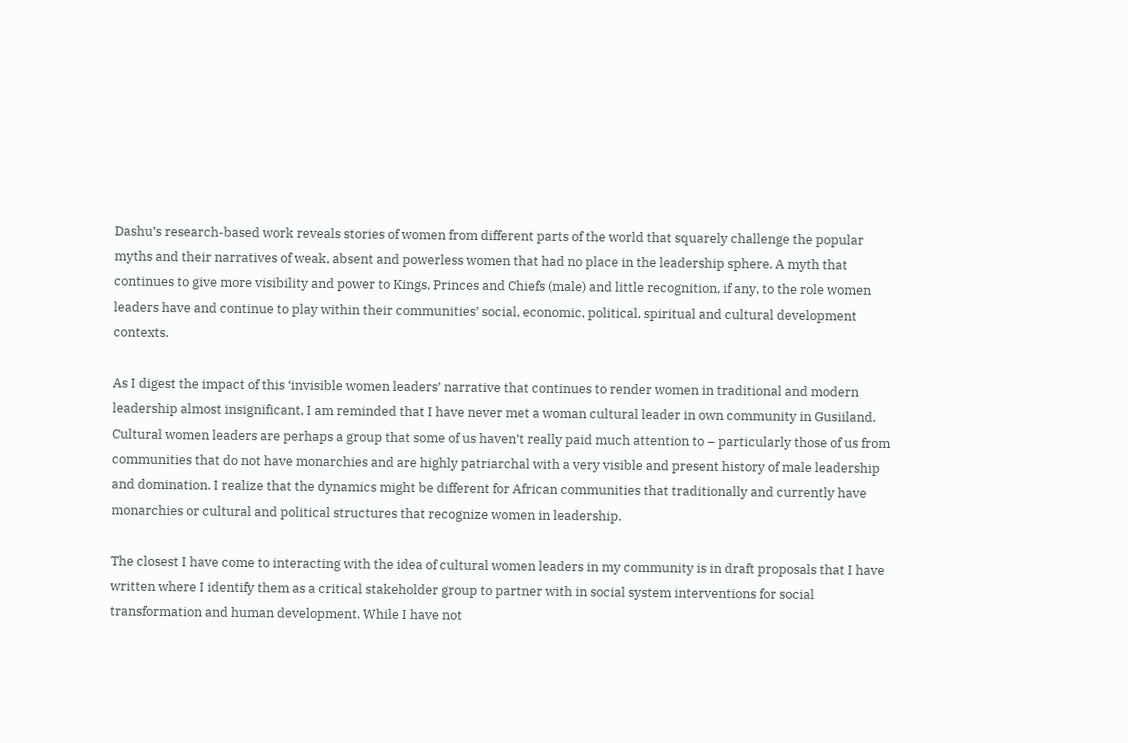Dashu’s research-based work reveals stories of women from different parts of the world that squarely challenge the popular myths and their narratives of weak, absent and powerless women that had no place in the leadership sphere. A myth that continues to give more visibility and power to Kings, Princes and Chiefs (male) and little recognition, if any, to the role women leaders have and continue to play within their communities’ social, economic, political, spiritual and cultural development contexts.

As I digest the impact of this ‘invisible women leaders’ narrative that continues to render women in traditional and modern leadership almost insignificant, I am reminded that I have never met a woman cultural leader in own community in Gusiiland. Cultural women leaders are perhaps a group that some of us haven’t really paid much attention to – particularly those of us from communities that do not have monarchies and are highly patriarchal with a very visible and present history of male leadership and domination. I realize that the dynamics might be different for African communities that traditionally and currently have monarchies or cultural and political structures that recognize women in leadership.

The closest I have come to interacting with the idea of cultural women leaders in my community is in draft proposals that I have written where I identify them as a critical stakeholder group to partner with in social system interventions for social transformation and human development. While I have not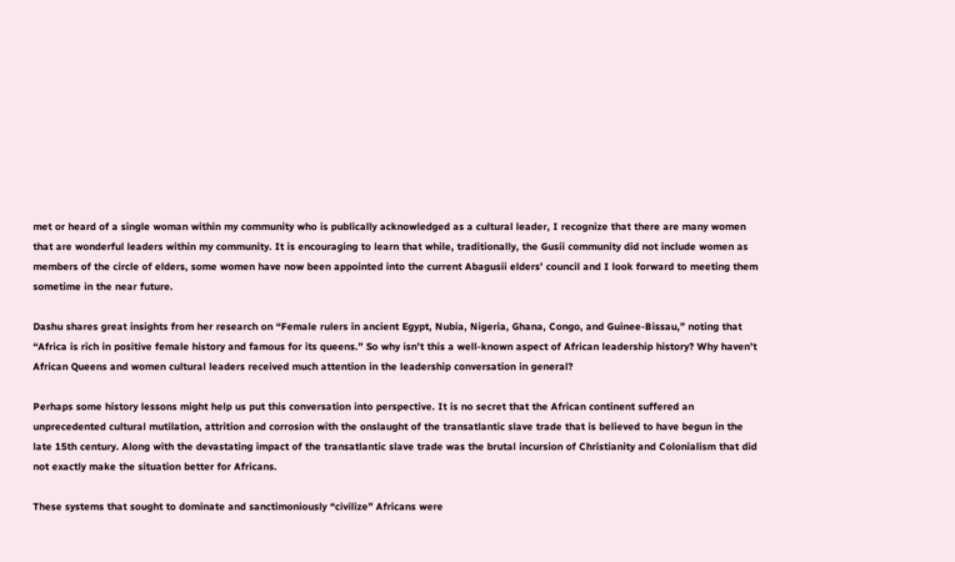met or heard of a single woman within my community who is publically acknowledged as a cultural leader, I recognize that there are many women that are wonderful leaders within my community. It is encouraging to learn that while, traditionally, the Gusii community did not include women as members of the circle of elders, some women have now been appointed into the current Abagusii elders’ council and I look forward to meeting them sometime in the near future.

Dashu shares great insights from her research on “Female rulers in ancient Egypt, Nubia, Nigeria, Ghana, Congo, and Guinee-Bissau,” noting that “Africa is rich in positive female history and famous for its queens.” So why isn’t this a well-known aspect of African leadership history? Why haven’t African Queens and women cultural leaders received much attention in the leadership conversation in general?

Perhaps some history lessons might help us put this conversation into perspective. It is no secret that the African continent suffered an unprecedented cultural mutilation, attrition and corrosion with the onslaught of the transatlantic slave trade that is believed to have begun in the late 15th century. Along with the devastating impact of the transatlantic slave trade was the brutal incursion of Christianity and Colonialism that did not exactly make the situation better for Africans.

These systems that sought to dominate and sanctimoniously “civilize” Africans were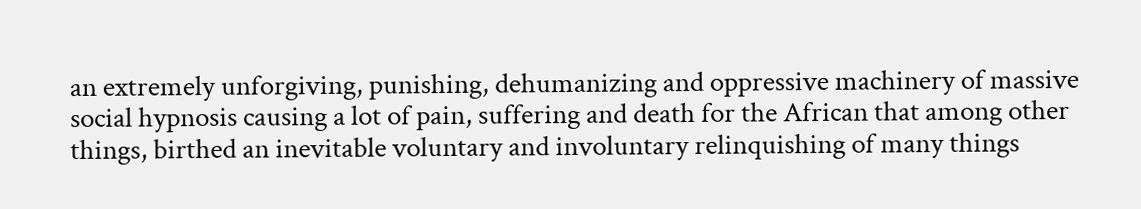an extremely unforgiving, punishing, dehumanizing and oppressive machinery of massive social hypnosis causing a lot of pain, suffering and death for the African that among other things, birthed an inevitable voluntary and involuntary relinquishing of many things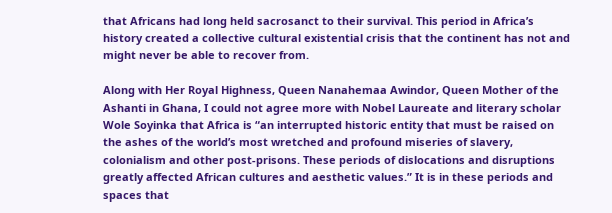that Africans had long held sacrosanct to their survival. This period in Africa’s history created a collective cultural existential crisis that the continent has not and might never be able to recover from.

Along with Her Royal Highness, Queen Nanahemaa Awindor, Queen Mother of the Ashanti in Ghana, I could not agree more with Nobel Laureate and literary scholar Wole Soyinka that Africa is “an interrupted historic entity that must be raised on the ashes of the world’s most wretched and profound miseries of slavery, colonialism and other post-prisons. These periods of dislocations and disruptions greatly affected African cultures and aesthetic values.” It is in these periods and spaces that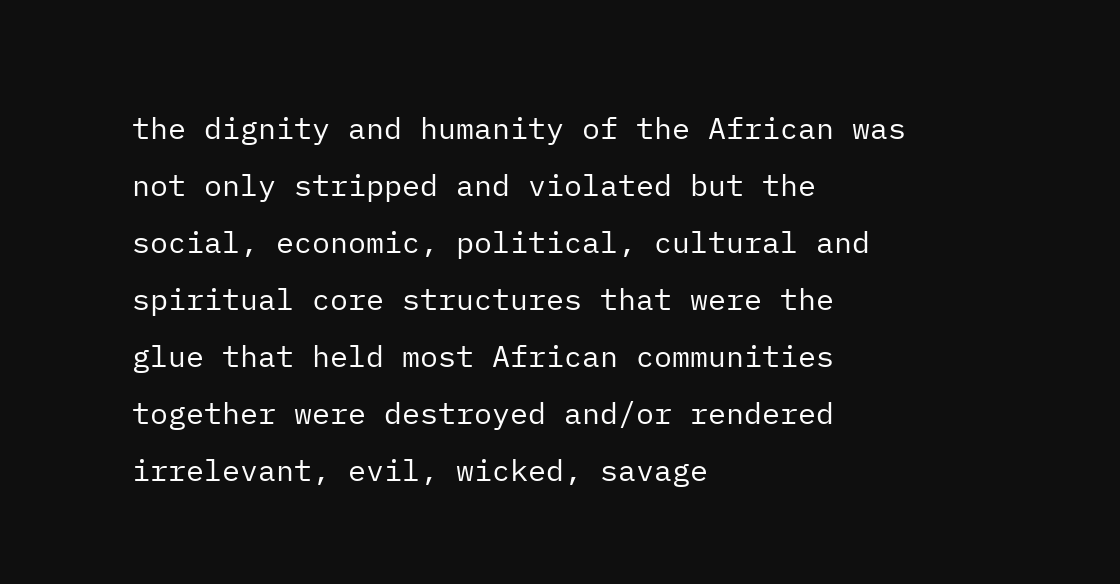the dignity and humanity of the African was not only stripped and violated but the social, economic, political, cultural and spiritual core structures that were the glue that held most African communities together were destroyed and/or rendered irrelevant, evil, wicked, savage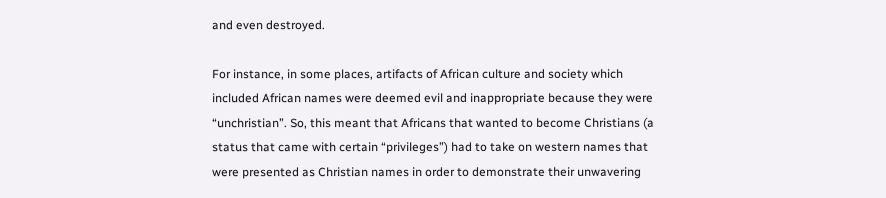and even destroyed.

For instance, in some places, artifacts of African culture and society which included African names were deemed evil and inappropriate because they were “unchristian”. So, this meant that Africans that wanted to become Christians (a status that came with certain “privileges”) had to take on western names that were presented as Christian names in order to demonstrate their unwavering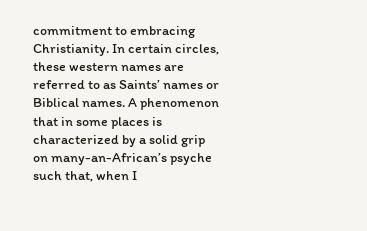commitment to embracing Christianity. In certain circles, these western names are referred to as Saints’ names or Biblical names. A phenomenon that in some places is characterized by a solid grip on many-an-African’s psyche such that, when I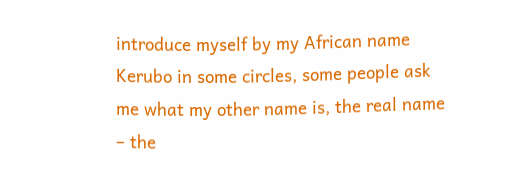introduce myself by my African name Kerubo in some circles, some people ask me what my other name is, the real name – the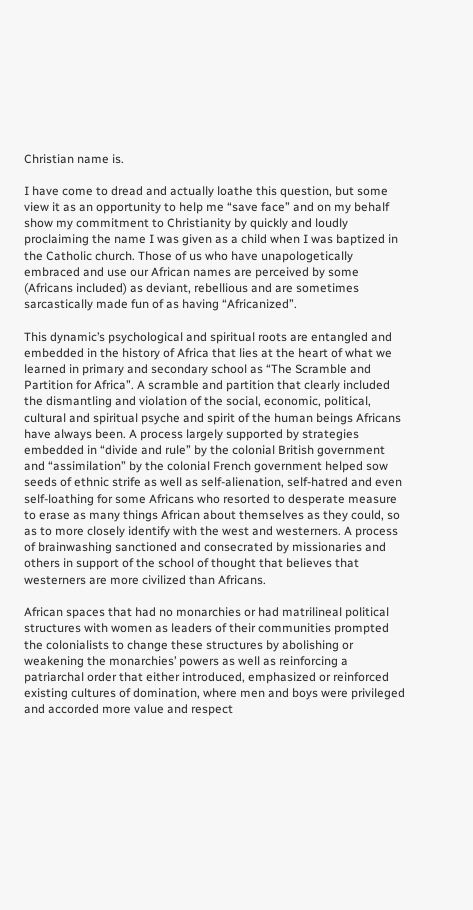Christian name is.

I have come to dread and actually loathe this question, but some view it as an opportunity to help me “save face” and on my behalf show my commitment to Christianity by quickly and loudly proclaiming the name I was given as a child when I was baptized in the Catholic church. Those of us who have unapologetically embraced and use our African names are perceived by some (Africans included) as deviant, rebellious and are sometimes sarcastically made fun of as having “Africanized”.

This dynamic’s psychological and spiritual roots are entangled and embedded in the history of Africa that lies at the heart of what we learned in primary and secondary school as “The Scramble and Partition for Africa”. A scramble and partition that clearly included the dismantling and violation of the social, economic, political, cultural and spiritual psyche and spirit of the human beings Africans have always been. A process largely supported by strategies embedded in “divide and rule” by the colonial British government and “assimilation” by the colonial French government helped sow seeds of ethnic strife as well as self-alienation, self-hatred and even self-loathing for some Africans who resorted to desperate measure to erase as many things African about themselves as they could, so as to more closely identify with the west and westerners. A process of brainwashing sanctioned and consecrated by missionaries and others in support of the school of thought that believes that westerners are more civilized than Africans.

African spaces that had no monarchies or had matrilineal political structures with women as leaders of their communities prompted the colonialists to change these structures by abolishing or weakening the monarchies’ powers as well as reinforcing a patriarchal order that either introduced, emphasized or reinforced existing cultures of domination, where men and boys were privileged and accorded more value and respect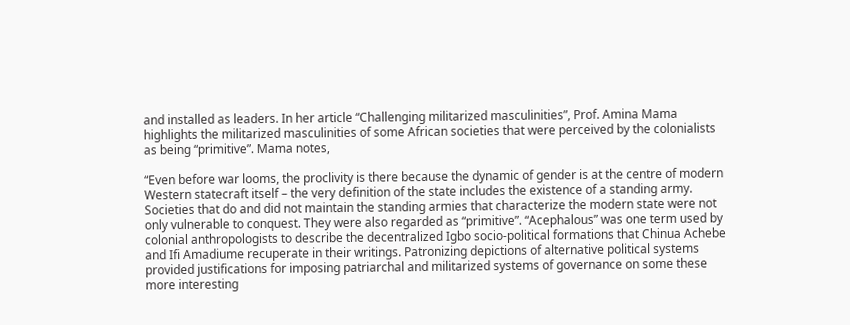and installed as leaders. In her article “Challenging militarized masculinities”, Prof. Amina Mama highlights the militarized masculinities of some African societies that were perceived by the colonialists as being “primitive”. Mama notes,

“Even before war looms, the proclivity is there because the dynamic of gender is at the centre of modern Western statecraft itself – the very definition of the state includes the existence of a standing army. Societies that do and did not maintain the standing armies that characterize the modern state were not only vulnerable to conquest. They were also regarded as “primitive”. “Acephalous” was one term used by colonial anthropologists to describe the decentralized Igbo socio-political formations that Chinua Achebe and Ifi Amadiume recuperate in their writings. Patronizing depictions of alternative political systems provided justifications for imposing patriarchal and militarized systems of governance on some these more interesting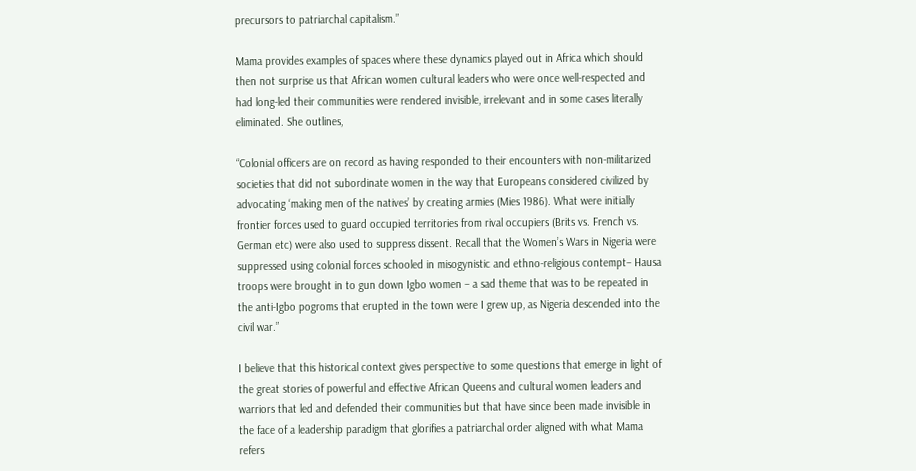precursors to patriarchal capitalism.”

Mama provides examples of spaces where these dynamics played out in Africa which should then not surprise us that African women cultural leaders who were once well-respected and had long-led their communities were rendered invisible, irrelevant and in some cases literally eliminated. She outlines,

“Colonial officers are on record as having responded to their encounters with non-militarized societies that did not subordinate women in the way that Europeans considered civilized by advocating ‘making men of the natives’ by creating armies (Mies 1986). What were initially frontier forces used to guard occupied territories from rival occupiers (Brits vs. French vs. German etc) were also used to suppress dissent. Recall that the Women’s Wars in Nigeria were suppressed using colonial forces schooled in misogynistic and ethno-religious contempt– Hausa troops were brought in to gun down Igbo women – a sad theme that was to be repeated in the anti-Igbo pogroms that erupted in the town were I grew up, as Nigeria descended into the civil war.”

I believe that this historical context gives perspective to some questions that emerge in light of the great stories of powerful and effective African Queens and cultural women leaders and warriors that led and defended their communities but that have since been made invisible in the face of a leadership paradigm that glorifies a patriarchal order aligned with what Mama refers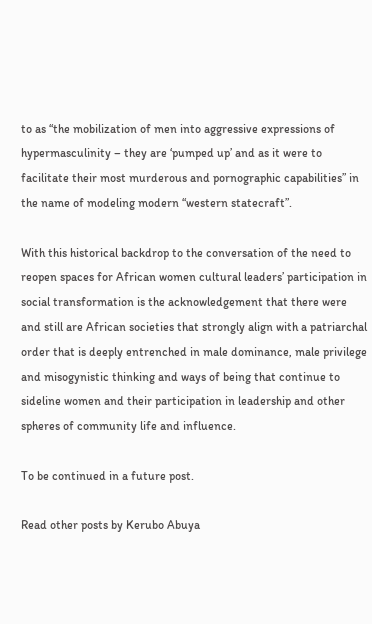to as “the mobilization of men into aggressive expressions of hypermasculinity – they are ‘pumped up’ and as it were to facilitate their most murderous and pornographic capabilities” in the name of modeling modern “western statecraft”.

With this historical backdrop to the conversation of the need to reopen spaces for African women cultural leaders’ participation in social transformation is the acknowledgement that there were and still are African societies that strongly align with a patriarchal order that is deeply entrenched in male dominance, male privilege and misogynistic thinking and ways of being that continue to sideline women and their participation in leadership and other spheres of community life and influence.

To be continued in a future post.

Read other posts by Kerubo Abuya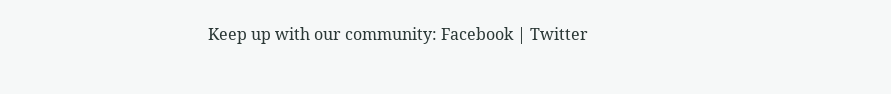Keep up with our community: Facebook | Twitter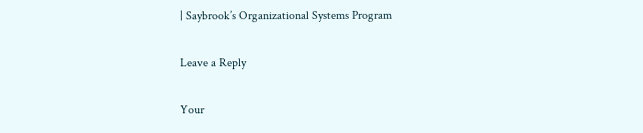| Saybrook’s Organizational Systems Program

Leave a Reply

Your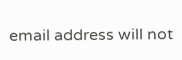email address will not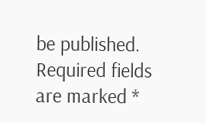be published. Required fields are marked *